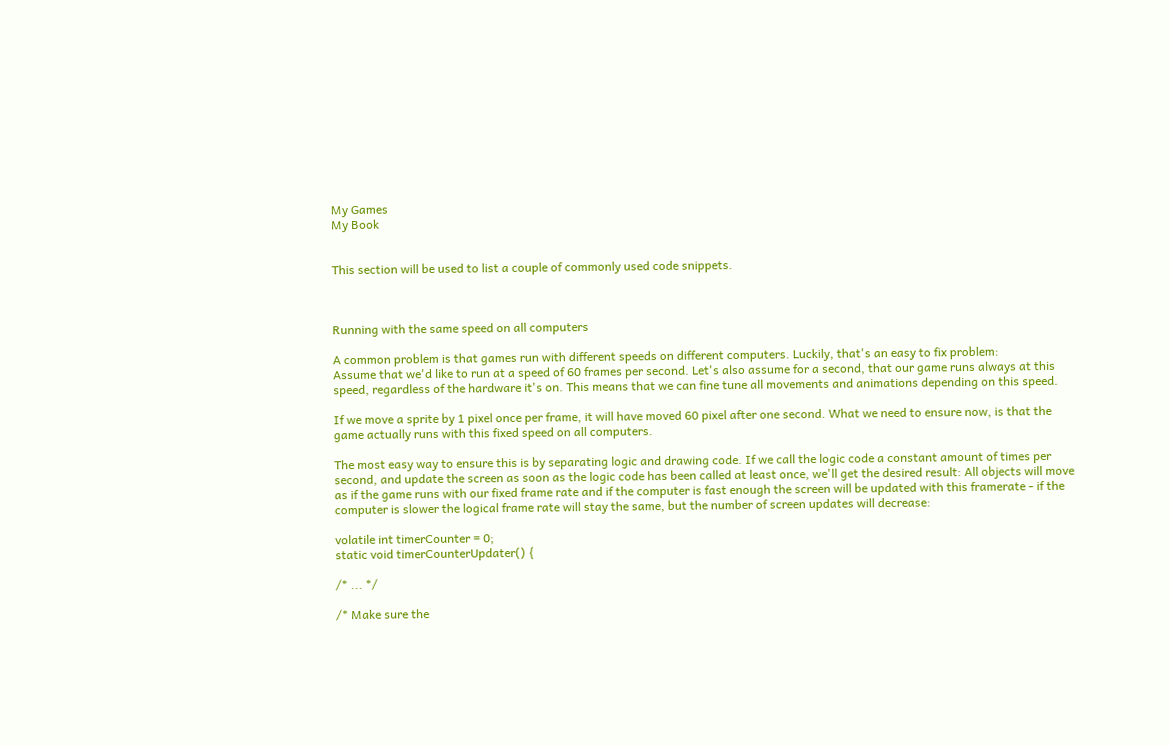My Games
My Book


This section will be used to list a couple of commonly used code snippets.



Running with the same speed on all computers

A common problem is that games run with different speeds on different computers. Luckily, that's an easy to fix problem:
Assume that we'd like to run at a speed of 60 frames per second. Let's also assume for a second, that our game runs always at this speed, regardless of the hardware it's on. This means that we can fine tune all movements and animations depending on this speed.

If we move a sprite by 1 pixel once per frame, it will have moved 60 pixel after one second. What we need to ensure now, is that the game actually runs with this fixed speed on all computers.

The most easy way to ensure this is by separating logic and drawing code. If we call the logic code a constant amount of times per second, and update the screen as soon as the logic code has been called at least once, we'll get the desired result: All objects will move as if the game runs with our fixed frame rate and if the computer is fast enough the screen will be updated with this framerate - if the computer is slower the logical frame rate will stay the same, but the number of screen updates will decrease:

volatile int timerCounter = 0;
static void timerCounterUpdater() {

/* ... */

/* Make sure the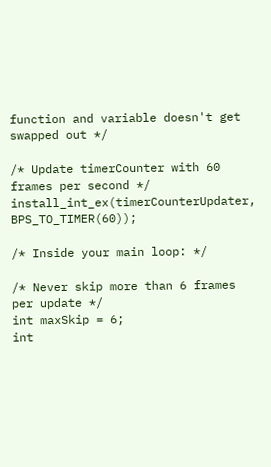function and variable doesn't get swapped out */

/* Update timerCounter with 60 frames per second */
install_int_ex(timerCounterUpdater, BPS_TO_TIMER(60));

/* Inside your main loop: */

/* Never skip more than 6 frames per update */
int maxSkip = 6;
int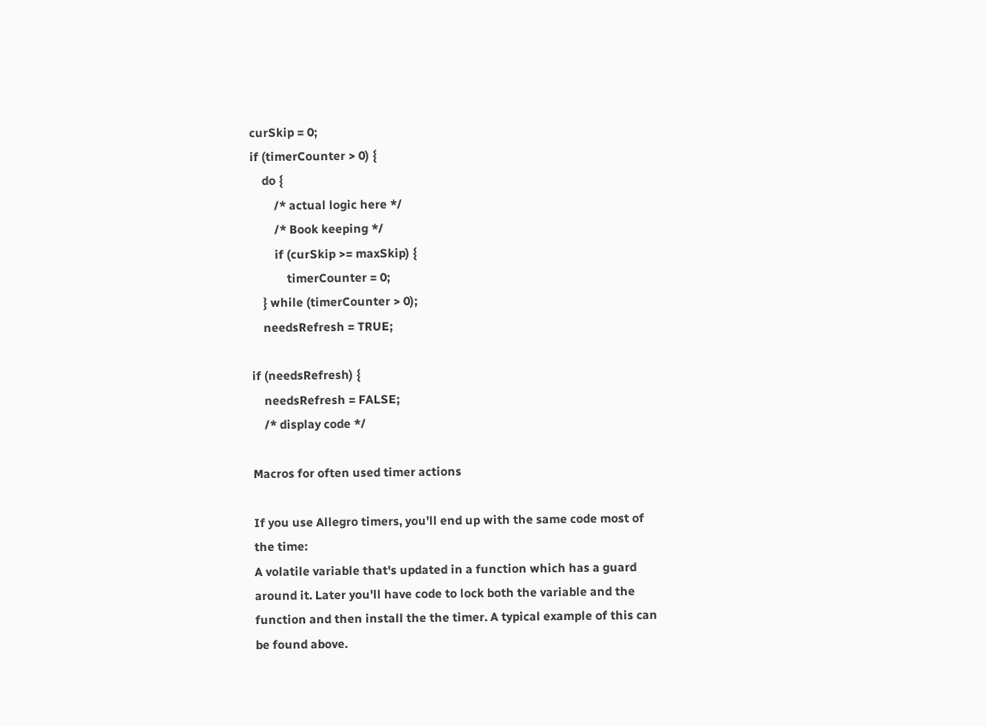curSkip = 0;
if (timerCounter > 0) {
    do {
        /* actual logic here */
        /* Book keeping */
        if (curSkip >= maxSkip) {
            timerCounter = 0;
    } while (timerCounter > 0);
    needsRefresh = TRUE;

if (needsRefresh) {
    needsRefresh = FALSE;
    /* display code */

Macros for often used timer actions

If you use Allegro timers, you'll end up with the same code most of the time:
A volatile variable that's updated in a function which has a guard around it. Later you'll have code to lock both the variable and the function and then install the the timer. A typical example of this can be found above.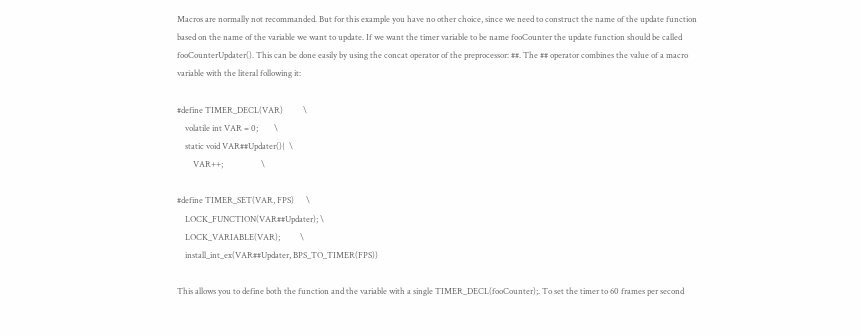Macros are normally not recommanded. But for this example you have no other choice, since we need to construct the name of the update function based on the name of the variable we want to update. If we want the timer variable to be name fooCounter the update function should be called fooCounterUpdater(). This can be done easily by using the concat operator of the preprocessor: ##. The ## operator combines the value of a macro variable with the literal following it:

#define TIMER_DECL(VAR)          \
    volatile int VAR = 0;        \
    static void VAR##Updater(){  \
        VAR++;                   \

#define TIMER_SET(VAR, FPS)      \
    LOCK_FUNCTION(VAR##Updater); \
    LOCK_VARIABLE(VAR);          \
    install_int_ex(VAR##Updater, BPS_TO_TIMER(FPS))

This allows you to define both the function and the variable with a single TIMER_DECL(fooCounter);. To set the timer to 60 frames per second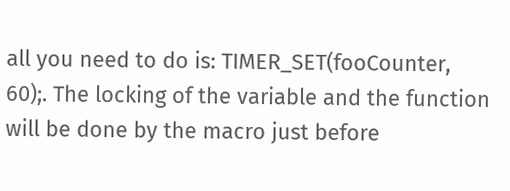all you need to do is: TIMER_SET(fooCounter, 60);. The locking of the variable and the function will be done by the macro just before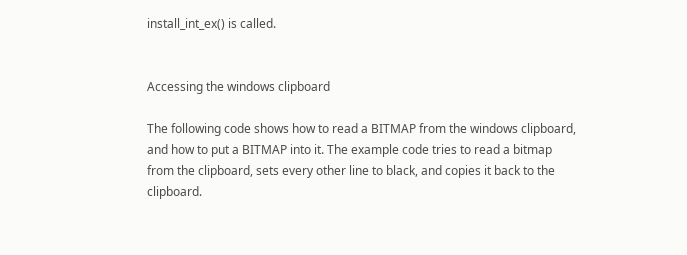install_int_ex() is called.


Accessing the windows clipboard

The following code shows how to read a BITMAP from the windows clipboard, and how to put a BITMAP into it. The example code tries to read a bitmap from the clipboard, sets every other line to black, and copies it back to the clipboard.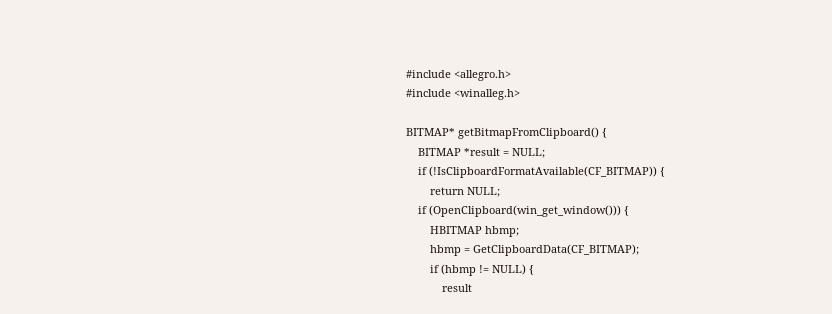#include <allegro.h>
#include <winalleg.h>

BITMAP* getBitmapFromClipboard() {
    BITMAP *result = NULL;
    if (!IsClipboardFormatAvailable(CF_BITMAP)) {
        return NULL;
    if (OpenClipboard(win_get_window())) {
        HBITMAP hbmp;
        hbmp = GetClipboardData(CF_BITMAP);
        if (hbmp != NULL) {
            result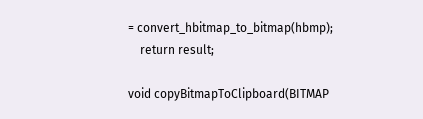= convert_hbitmap_to_bitmap(hbmp);
    return result;

void copyBitmapToClipboard(BITMAP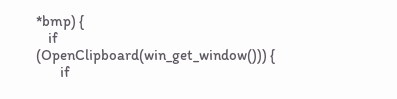*bmp) {
    if (OpenClipboard(win_get_window())) {
        if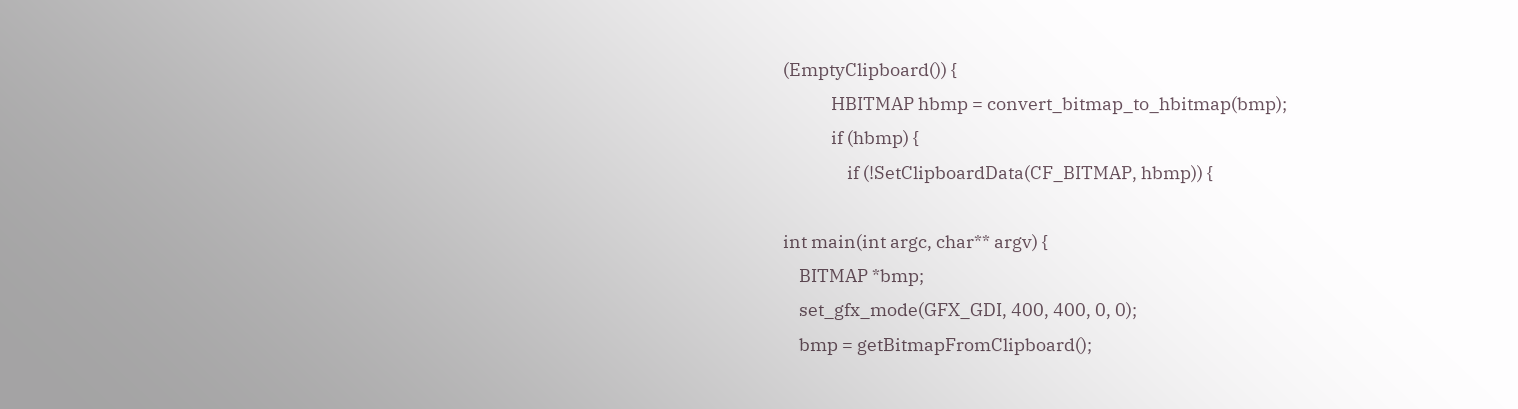(EmptyClipboard()) {
            HBITMAP hbmp = convert_bitmap_to_hbitmap(bmp);
            if (hbmp) {
                if (!SetClipboardData(CF_BITMAP, hbmp)) {

int main(int argc, char** argv) {
    BITMAP *bmp;
    set_gfx_mode(GFX_GDI, 400, 400, 0, 0);
    bmp = getBitmapFromClipboard();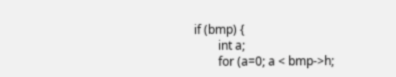if (bmp) {
        int a;
        for (a=0; a < bmp->h;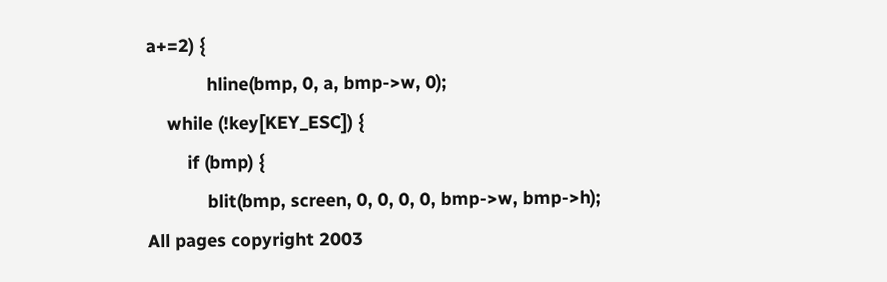a+=2) {
            hline(bmp, 0, a, bmp->w, 0);
    while (!key[KEY_ESC]) {
        if (bmp) {
            blit(bmp, screen, 0, 0, 0, 0, bmp->w, bmp->h);
All pages copyright 2003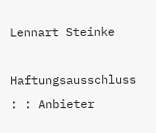Lennart Steinke

Haftungsausschluss : : Anbieter